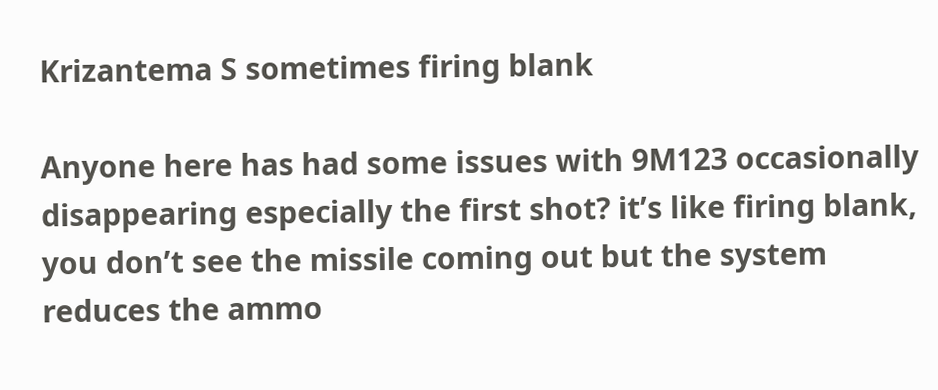Krizantema S sometimes firing blank

Anyone here has had some issues with 9M123 occasionally disappearing especially the first shot? it’s like firing blank, you don’t see the missile coming out but the system reduces the ammo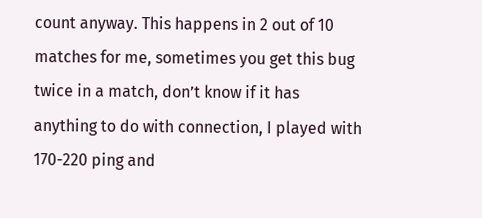count anyway. This happens in 2 out of 10 matches for me, sometimes you get this bug twice in a match, don’t know if it has anything to do with connection, I played with 170-220 ping and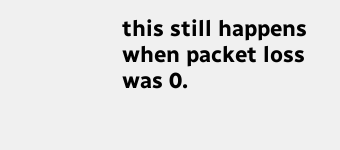this still happens when packet loss was 0.